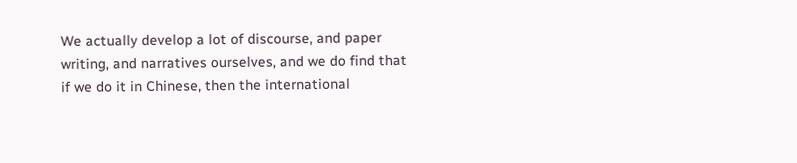We actually develop a lot of discourse, and paper writing, and narratives ourselves, and we do find that if we do it in Chinese, then the international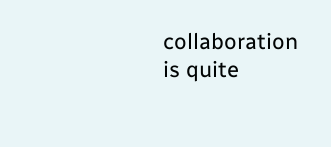collaboration is quite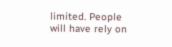limited. People will have rely on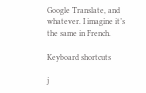Google Translate, and whatever. I imagine it’s the same in French.

Keyboard shortcuts

j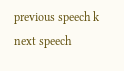previous speech k next speech